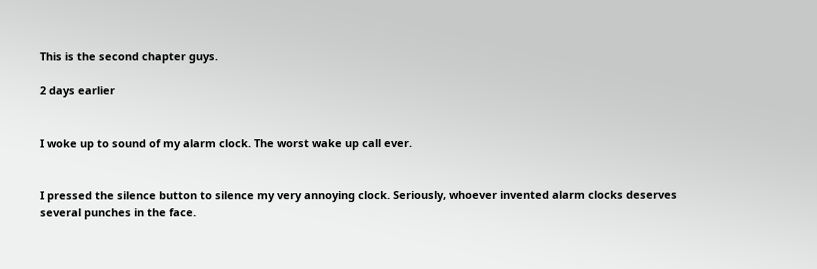This is the second chapter guys.

2 days earlier


I woke up to sound of my alarm clock. The worst wake up call ever.


I pressed the silence button to silence my very annoying clock. Seriously, whoever invented alarm clocks deserves several punches in the face.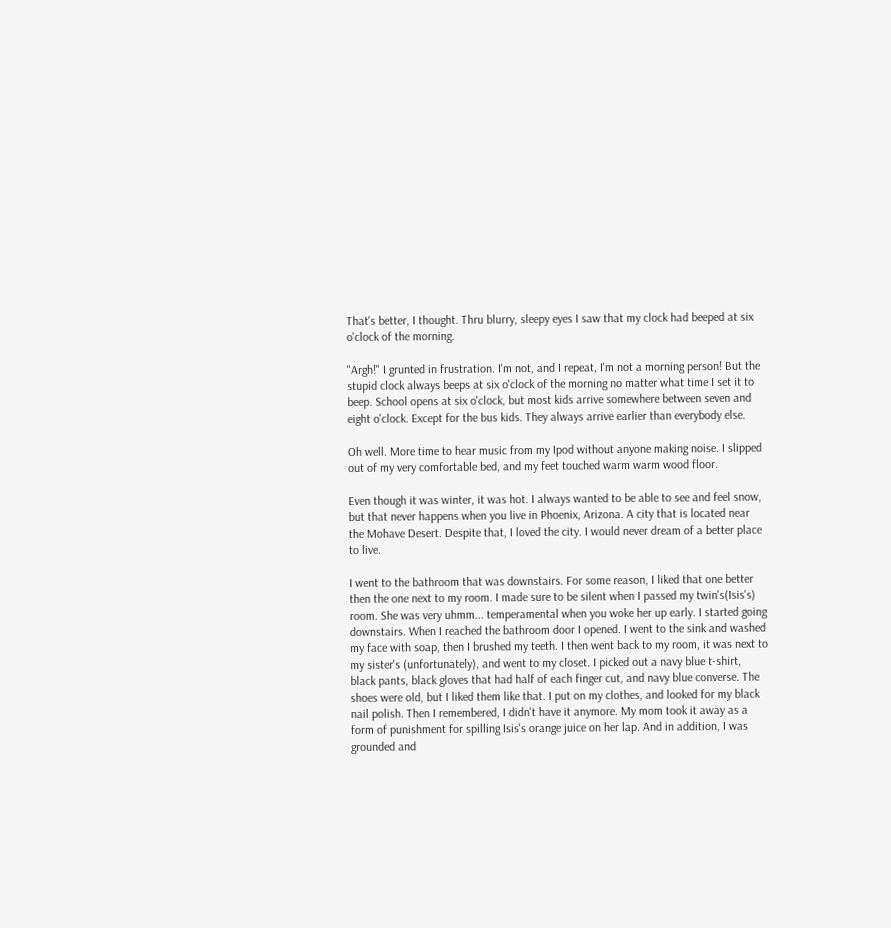That's better, I thought. Thru blurry, sleepy eyes I saw that my clock had beeped at six o'clock of the morning.

"Argh!" I grunted in frustration. I'm not, and I repeat, I'm not a morning person! But the stupid clock always beeps at six o'clock of the morning no matter what time I set it to beep. School opens at six o'clock, but most kids arrive somewhere between seven and eight o'clock. Except for the bus kids. They always arrive earlier than everybody else.

Oh well. More time to hear music from my Ipod without anyone making noise. I slipped out of my very comfortable bed, and my feet touched warm warm wood floor.

Even though it was winter, it was hot. I always wanted to be able to see and feel snow, but that never happens when you live in Phoenix, Arizona. A city that is located near the Mohave Desert. Despite that, I loved the city. I would never dream of a better place to live.

I went to the bathroom that was downstairs. For some reason, I liked that one better then the one next to my room. I made sure to be silent when I passed my twin's(Isis's) room. She was very uhmm... temperamental when you woke her up early. I started going downstairs. When I reached the bathroom door I opened. I went to the sink and washed my face with soap, then I brushed my teeth. I then went back to my room, it was next to my sister's (unfortunately), and went to my closet. I picked out a navy blue t-shirt, black pants, black gloves that had half of each finger cut, and navy blue converse. The shoes were old, but I liked them like that. I put on my clothes, and looked for my black nail polish. Then I remembered, I didn't have it anymore. My mom took it away as a form of punishment for spilling Isis's orange juice on her lap. And in addition, I was grounded and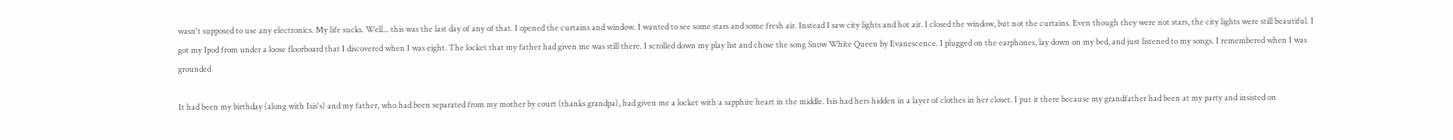wasn't supposed to use any electronics. My life sucks. Well... this was the last day of any of that. I opened the curtains and window. I wanted to see some stars and some fresh air. Instead I saw city lights and hot air. I closed the window, but not the curtains. Even though they were not stars, the city lights were still beautiful. I got my Ipod from under a loose floorboard that I discovered when I was eight. The locket that my father had given me was still there. I scrolled down my play list and chose the song Snow White Queen by Evanescence. I plugged on the earphones, lay down on my bed, and just listened to my songs. I remembered when I was grounded

It had been my birthday (along with Isis's) and my father, who had been separated from my mother by court (thanks grandpa), had given me a locket with a sapphire heart in the middle. Isis had hers hidden in a layer of clothes in her closet. I put it there because my grandfather had been at my party and insisted on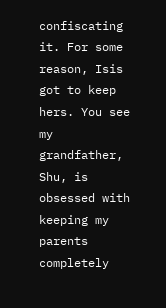confiscating it. For some reason, Isis got to keep hers. You see my grandfather, Shu, is obsessed with keeping my parents completely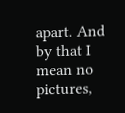apart. And by that I mean no pictures,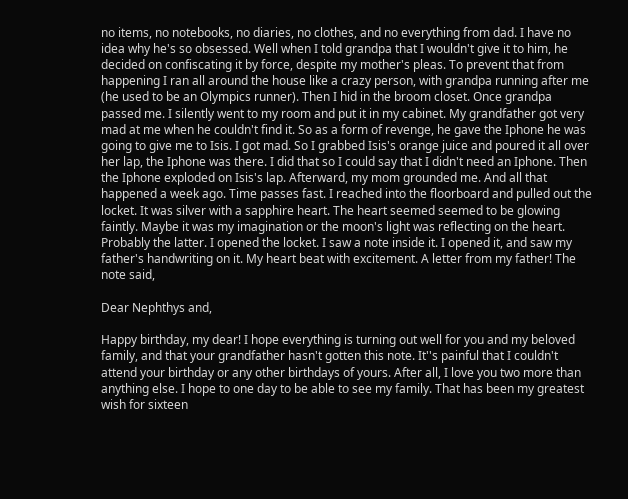no items, no notebooks, no diaries, no clothes, and no everything from dad. I have no idea why he's so obsessed. Well when I told grandpa that I wouldn't give it to him, he decided on confiscating it by force, despite my mother's pleas. To prevent that from happening I ran all around the house like a crazy person, with grandpa running after me (he used to be an Olympics runner). Then I hid in the broom closet. Once grandpa passed me. I silently went to my room and put it in my cabinet. My grandfather got very mad at me when he couldn't find it. So as a form of revenge, he gave the Iphone he was going to give me to Isis. I got mad. So I grabbed Isis's orange juice and poured it all over her lap, the Iphone was there. I did that so I could say that I didn't need an Iphone. Then the Iphone exploded on Isis's lap. Afterward, my mom grounded me. And all that happened a week ago. Time passes fast. I reached into the floorboard and pulled out the locket. It was silver with a sapphire heart. The heart seemed seemed to be glowing faintly. Maybe it was my imagination or the moon's light was reflecting on the heart. Probably the latter. I opened the locket. I saw a note inside it. I opened it, and saw my father's handwriting on it. My heart beat with excitement. A letter from my father! The note said,

Dear Nephthys and,

Happy birthday, my dear! I hope everything is turning out well for you and my beloved family, and that your grandfather hasn't gotten this note. It''s painful that I couldn't attend your birthday or any other birthdays of yours. After all, I love you two more than anything else. I hope to one day to be able to see my family. That has been my greatest wish for sixteen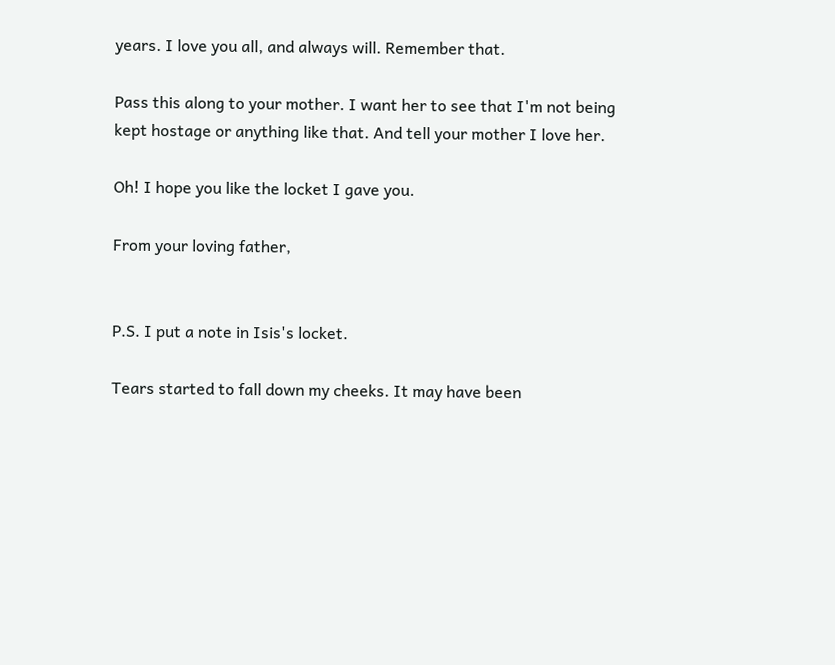years. I love you all, and always will. Remember that.

Pass this along to your mother. I want her to see that I'm not being kept hostage or anything like that. And tell your mother I love her.

Oh! I hope you like the locket I gave you.

From your loving father,


P.S. I put a note in Isis's locket.

Tears started to fall down my cheeks. It may have been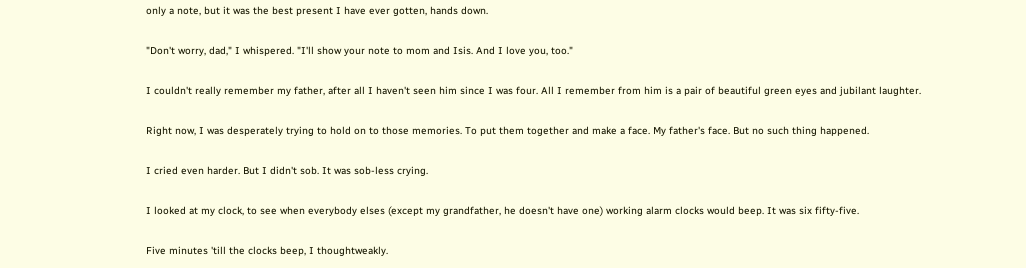only a note, but it was the best present I have ever gotten, hands down.

"Don't worry, dad," I whispered. "I'll show your note to mom and Isis. And I love you, too."

I couldn't really remember my father, after all I haven't seen him since I was four. All I remember from him is a pair of beautiful green eyes and jubilant laughter.

Right now, I was desperately trying to hold on to those memories. To put them together and make a face. My father's face. But no such thing happened.

I cried even harder. But I didn't sob. It was sob-less crying.

I looked at my clock, to see when everybody elses (except my grandfather, he doesn't have one) working alarm clocks would beep. It was six fifty-five.

Five minutes 'till the clocks beep, I thoughtweakly.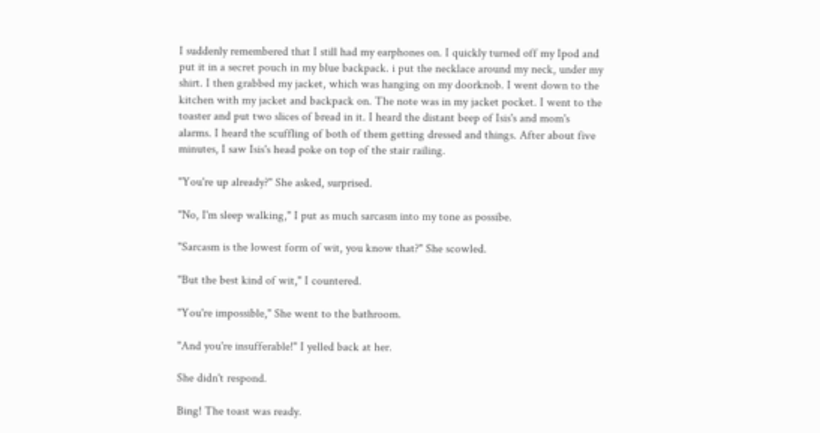I suddenly remembered that I still had my earphones on. I quickly turned off my Ipod and put it in a secret pouch in my blue backpack. i put the necklace around my neck, under my shirt. I then grabbed my jacket, which was hanging on my doorknob. I went down to the kitchen with my jacket and backpack on. The note was in my jacket pocket. I went to the toaster and put two slices of bread in it. I heard the distant beep of Isis's and mom's alarms. I heard the scuffling of both of them getting dressed and things. After about five minutes, I saw Isis's head poke on top of the stair railing.

"You're up already?" She asked, surprised.

"No, I'm sleep walking," I put as much sarcasm into my tone as possibe.

"Sarcasm is the lowest form of wit, you know that?" She scowled.

"But the best kind of wit," I countered.

"You're impossible," She went to the bathroom.

"And you're insufferable!" I yelled back at her.

She didn't respond.

Bing! The toast was ready.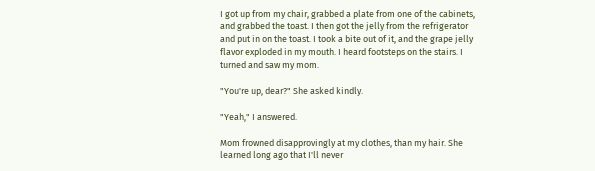I got up from my chair, grabbed a plate from one of the cabinets, and grabbed the toast. I then got the jelly from the refrigerator and put in on the toast. I took a bite out of it, and the grape jelly flavor exploded in my mouth. I heard footsteps on the stairs. I turned and saw my mom.

"You're up, dear?" She asked kindly.

"Yeah," I answered.

Mom frowned disapprovingly at my clothes, than my hair. She learned long ago that I'll never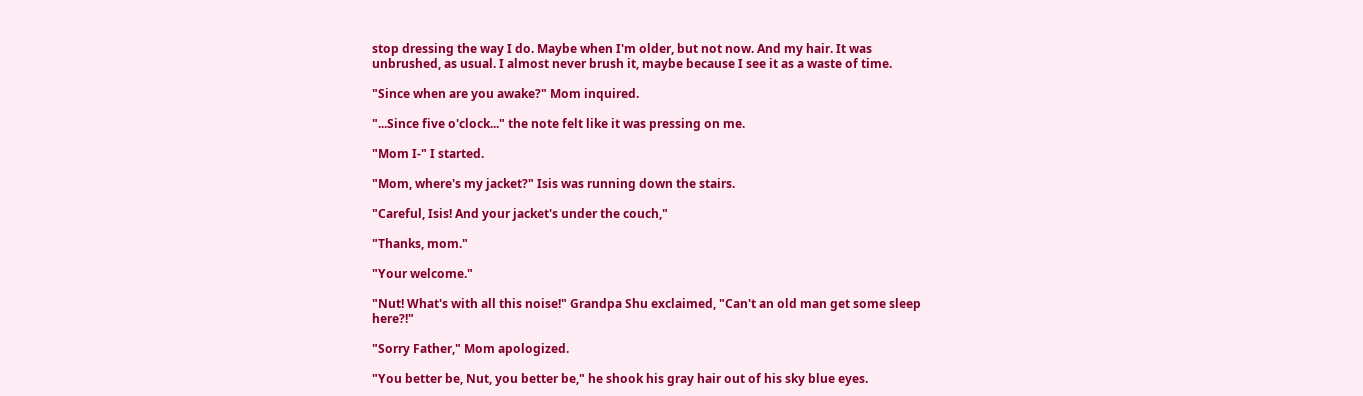stop dressing the way I do. Maybe when I'm older, but not now. And my hair. It was unbrushed, as usual. I almost never brush it, maybe because I see it as a waste of time.

"Since when are you awake?" Mom inquired.

"...Since five o'clock..." the note felt like it was pressing on me.

"Mom I-" I started.

"Mom, where's my jacket?" Isis was running down the stairs.

"Careful, Isis! And your jacket's under the couch,"

"Thanks, mom."

"Your welcome."

"Nut! What's with all this noise!" Grandpa Shu exclaimed, "Can't an old man get some sleep here?!"

"Sorry Father," Mom apologized.

"You better be, Nut, you better be," he shook his gray hair out of his sky blue eyes.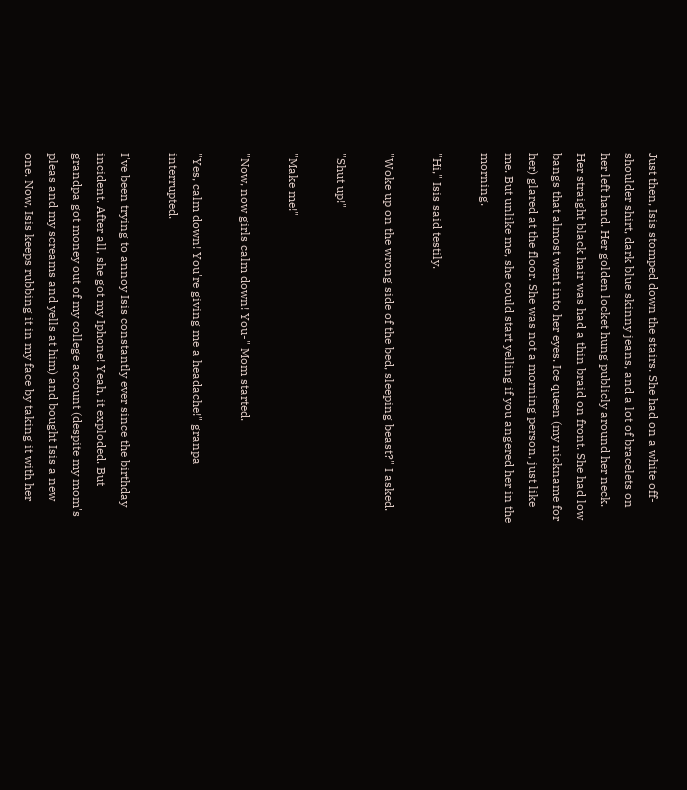Just then, Isis stomped down the stairs. She had on a white off-shoulder shirt, dark blue skinny jeans, and a lot of bracelets on her left hand. Her golden locket hung publicly around her neck. Her straight black hair was had a thin braid on front. She had low bangs that almost went into her eyes. Ice queen (my nickname for her) glared at the floor. She was not a morning person, just like me. But unlike me, she could start yelling if you angered her in the morning.

"Hi," Isis said testily.

"Woke up on the wrong side of the bed, sleeping beast?" I asked.

"Shut up!"

"Make me!"

"Now, now girls calm down! You-" Mom started.

"Yes, calm down! You're giving me a headache!" granpa interrupted.

I've been trying to annoy Isis constantly ever since the birthday incident. After all, she got my Iphone! Yeah, it exploded. But grandpa got money out of my college account (despite my mom's pleas and my screams and yells at him) and bought Isis a new one. Now, Isis keeps rubbing it in my face by taking it with her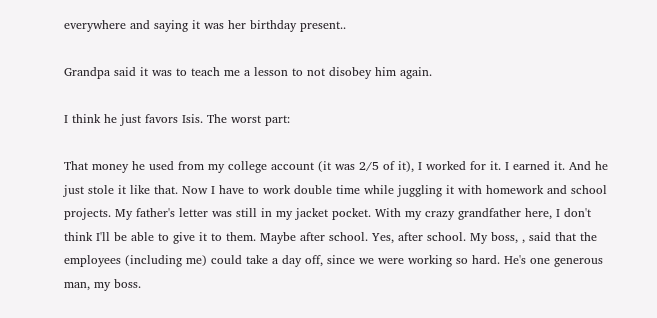everywhere and saying it was her birthday present..

Grandpa said it was to teach me a lesson to not disobey him again.

I think he just favors Isis. The worst part:

That money he used from my college account (it was 2/5 of it), I worked for it. I earned it. And he just stole it like that. Now I have to work double time while juggling it with homework and school projects. My father's letter was still in my jacket pocket. With my crazy grandfather here, I don't think I'll be able to give it to them. Maybe after school. Yes, after school. My boss, , said that the employees (including me) could take a day off, since we were working so hard. He's one generous man, my boss.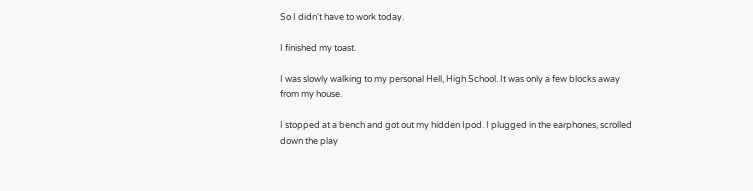So I didn't have to work today.

I finished my toast.

I was slowly walking to my personal Hell, High School. It was only a few blocks away from my house.

I stopped at a bench and got out my hidden Ipod. I plugged in the earphones, scrolled down the play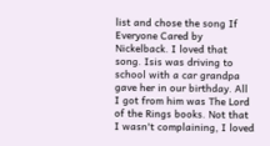list and chose the song If Everyone Cared by Nickelback. I loved that song. Isis was driving to school with a car grandpa gave her in our birthday. All I got from him was The Lord of the Rings books. Not that I wasn't complaining, I loved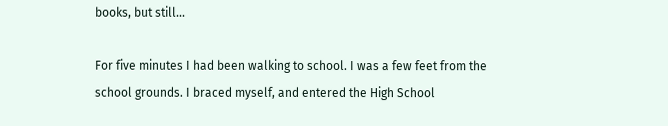books, but still...

For five minutes I had been walking to school. I was a few feet from the school grounds. I braced myself, and entered the High School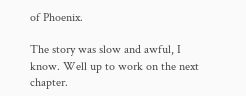of Phoenix.

The story was slow and awful, I know. Well up to work on the next chapter.